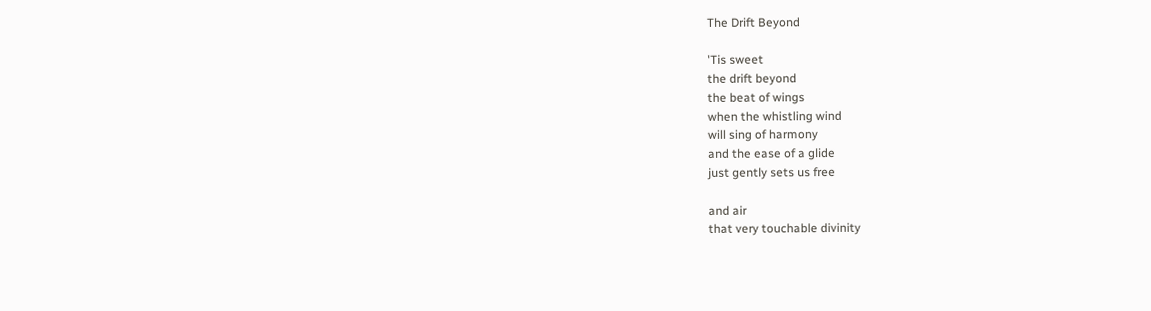The Drift Beyond

'Tis sweet
the drift beyond
the beat of wings
when the whistling wind
will sing of harmony
and the ease of a glide
just gently sets us free

and air
that very touchable divinity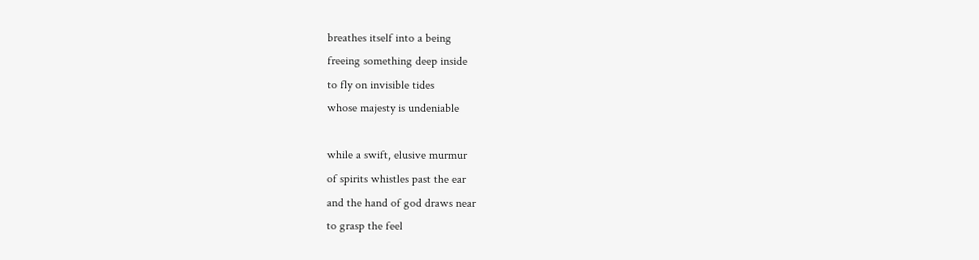breathes itself into a being
freeing something deep inside
to fly on invisible tides
whose majesty is undeniable

while a swift, elusive murmur
of spirits whistles past the ear
and the hand of god draws near
to grasp the feel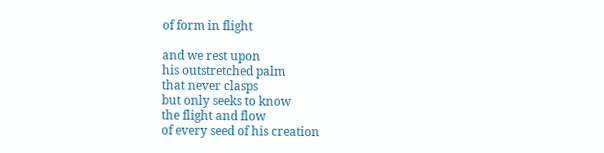of form in flight

and we rest upon
his outstretched palm
that never clasps
but only seeks to know
the flight and flow
of every seed of his creation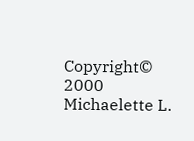Copyright© 2000 Michaelette L.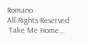Romano
All Rights Reserved
 Take Me Home...